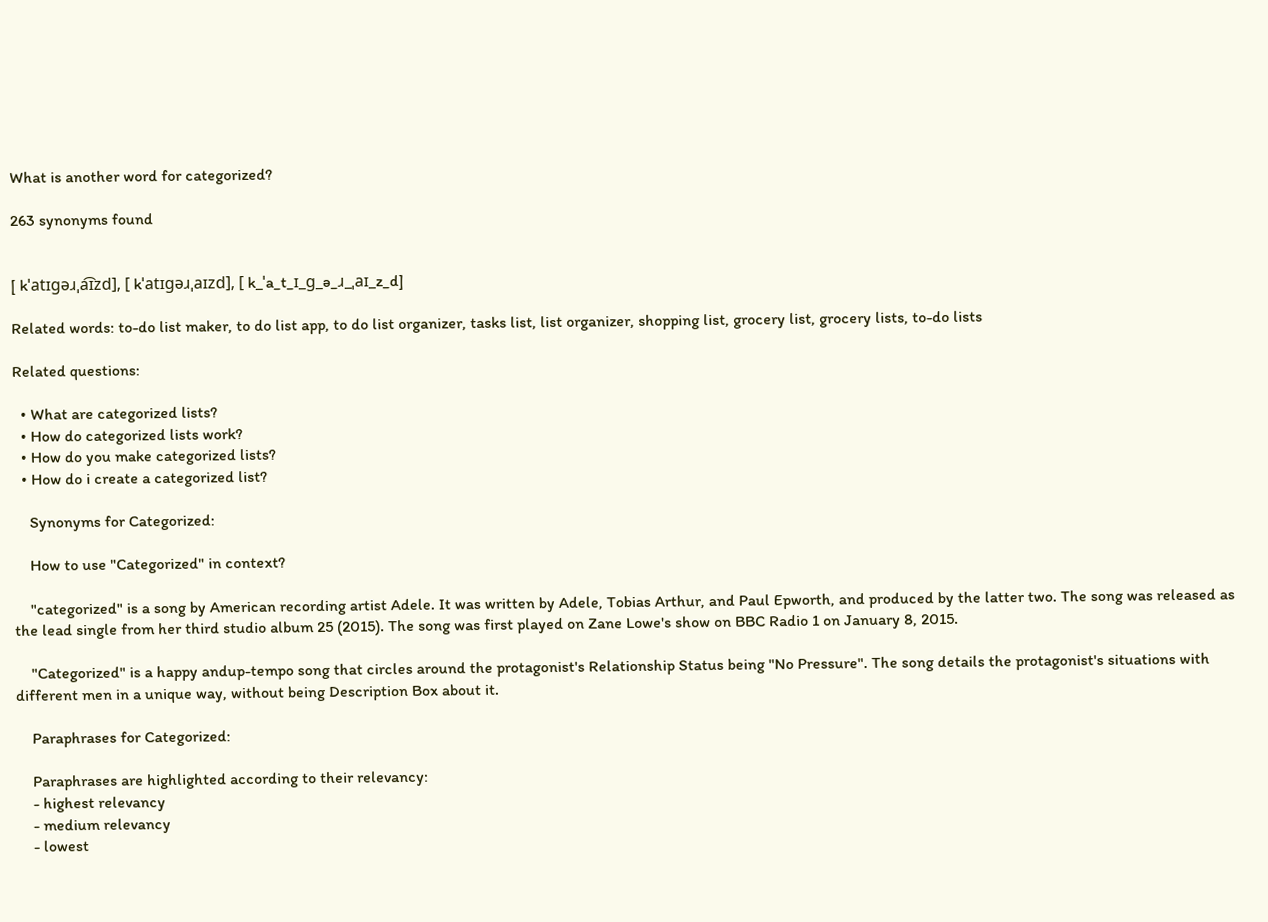What is another word for categorized?

263 synonyms found


[ kˈatɪɡəɹˌa͡ɪzd], [ kˈatɪɡəɹˌaɪzd], [ k_ˈa_t_ɪ_ɡ_ə_ɹ_ˌaɪ_z_d]

Related words: to-do list maker, to do list app, to do list organizer, tasks list, list organizer, shopping list, grocery list, grocery lists, to-do lists

Related questions:

  • What are categorized lists?
  • How do categorized lists work?
  • How do you make categorized lists?
  • How do i create a categorized list?

    Synonyms for Categorized:

    How to use "Categorized" in context?

    "categorized" is a song by American recording artist Adele. It was written by Adele, Tobias Arthur, and Paul Epworth, and produced by the latter two. The song was released as the lead single from her third studio album 25 (2015). The song was first played on Zane Lowe's show on BBC Radio 1 on January 8, 2015.

    "Categorized" is a happy andup-tempo song that circles around the protagonist's Relationship Status being "No Pressure". The song details the protagonist's situations with different men in a unique way, without being Description Box about it.

    Paraphrases for Categorized:

    Paraphrases are highlighted according to their relevancy:
    - highest relevancy
    - medium relevancy
    - lowest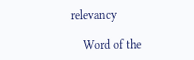relevancy

    Word of the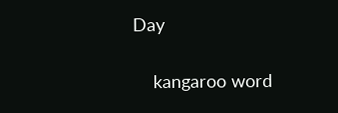Day

    kangaroo word